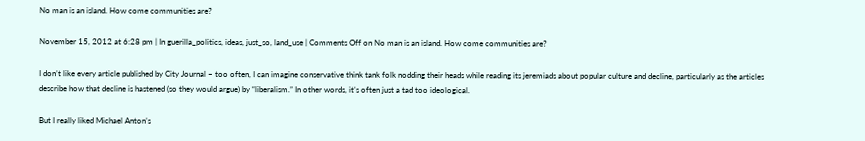No man is an island. How come communities are?

November 15, 2012 at 6:28 pm | In guerilla_politics, ideas, just_so, land_use | Comments Off on No man is an island. How come communities are?

I don’t like every article published by City Journal – too often, I can imagine conservative think tank folk nodding their heads while reading its jeremiads about popular culture and decline, particularly as the articles describe how that decline is hastened (so they would argue) by “liberalism.” In other words, it’s often just a tad too ideological.

But I really liked Michael Anton’s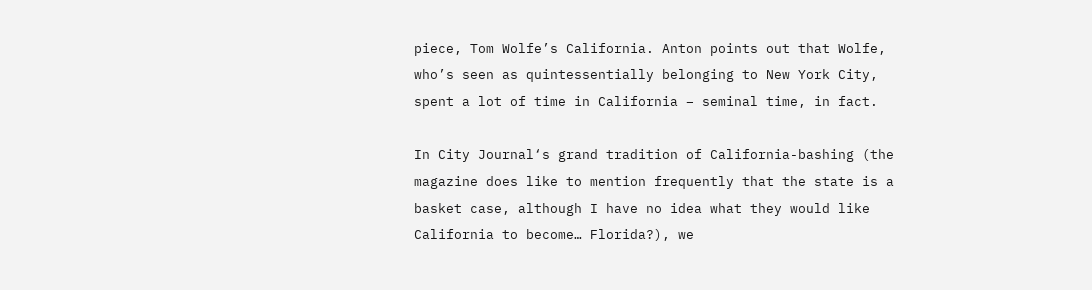piece, Tom Wolfe’s California. Anton points out that Wolfe, who’s seen as quintessentially belonging to New York City, spent a lot of time in California – seminal time, in fact.

In City Journal‘s grand tradition of California-bashing (the magazine does like to mention frequently that the state is a basket case, although I have no idea what they would like California to become… Florida?), we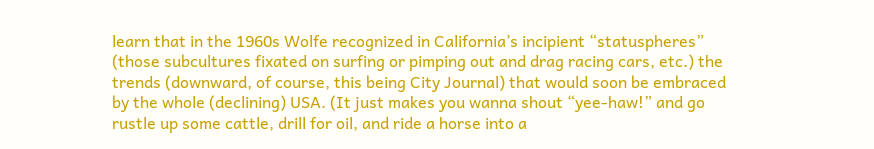learn that in the 1960s Wolfe recognized in California’s incipient “statuspheres” (those subcultures fixated on surfing or pimping out and drag racing cars, etc.) the trends (downward, of course, this being City Journal) that would soon be embraced by the whole (declining) USA. (It just makes you wanna shout “yee-haw!” and go rustle up some cattle, drill for oil, and ride a horse into a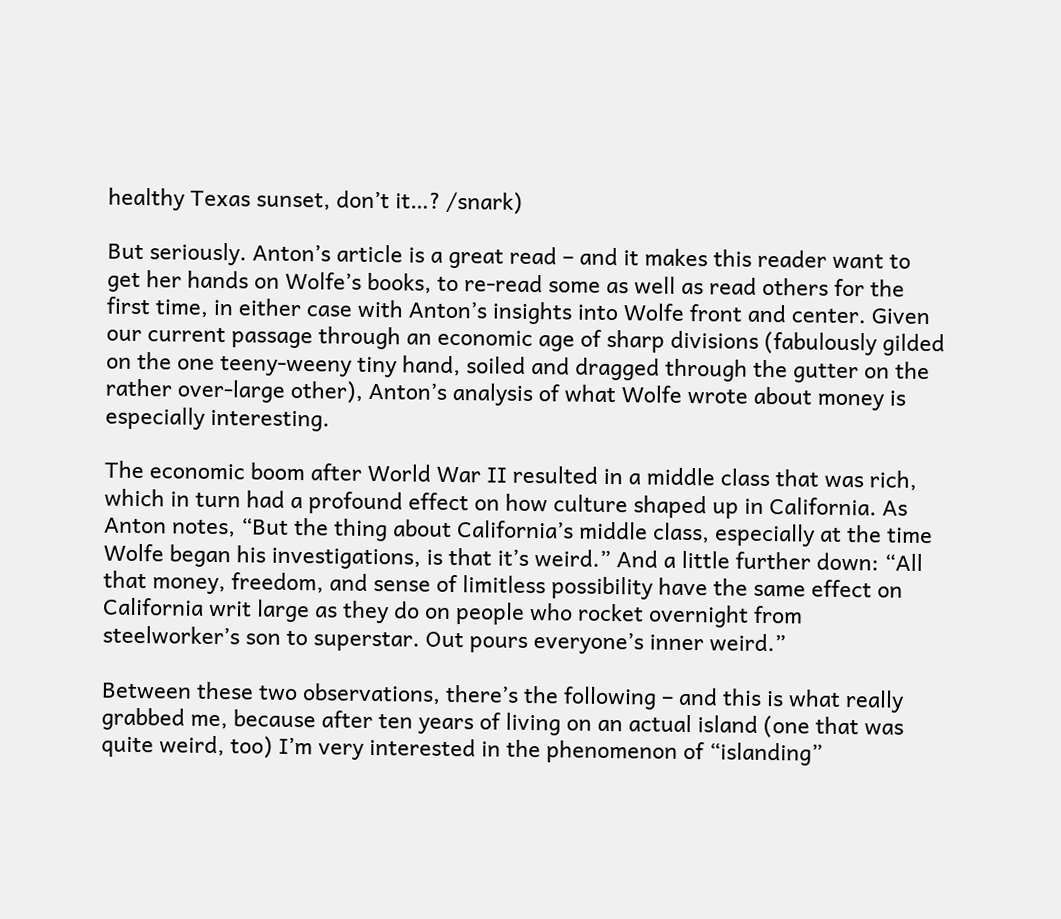healthy Texas sunset, don’t it…? /snark)

But seriously. Anton’s article is a great read – and it makes this reader want to get her hands on Wolfe’s books, to re-read some as well as read others for the first time, in either case with Anton’s insights into Wolfe front and center. Given our current passage through an economic age of sharp divisions (fabulously gilded on the one teeny-weeny tiny hand, soiled and dragged through the gutter on the rather over-large other), Anton’s analysis of what Wolfe wrote about money is especially interesting.

The economic boom after World War II resulted in a middle class that was rich, which in turn had a profound effect on how culture shaped up in California. As Anton notes, “But the thing about California’s middle class, especially at the time Wolfe began his investigations, is that it’s weird.” And a little further down: “All that money, freedom, and sense of limitless possibility have the same effect on California writ large as they do on people who rocket overnight from steelworker’s son to superstar. Out pours everyone’s inner weird.”

Between these two observations, there’s the following – and this is what really grabbed me, because after ten years of living on an actual island (one that was quite weird, too) I’m very interested in the phenomenon of “islanding”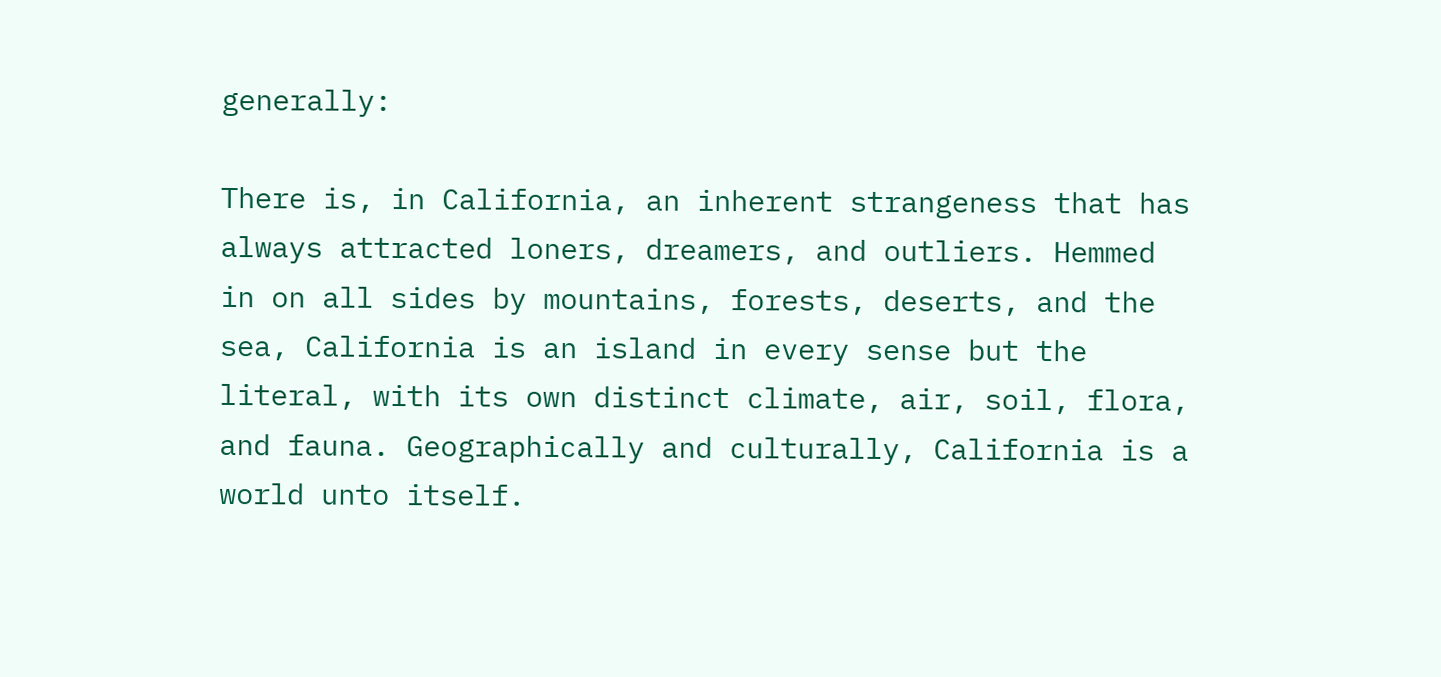generally:

There is, in California, an inherent strangeness that has always attracted loners, dreamers, and outliers. Hemmed in on all sides by mountains, forests, deserts, and the sea, California is an island in every sense but the literal, with its own distinct climate, air, soil, flora, and fauna. Geographically and culturally, California is a world unto itself.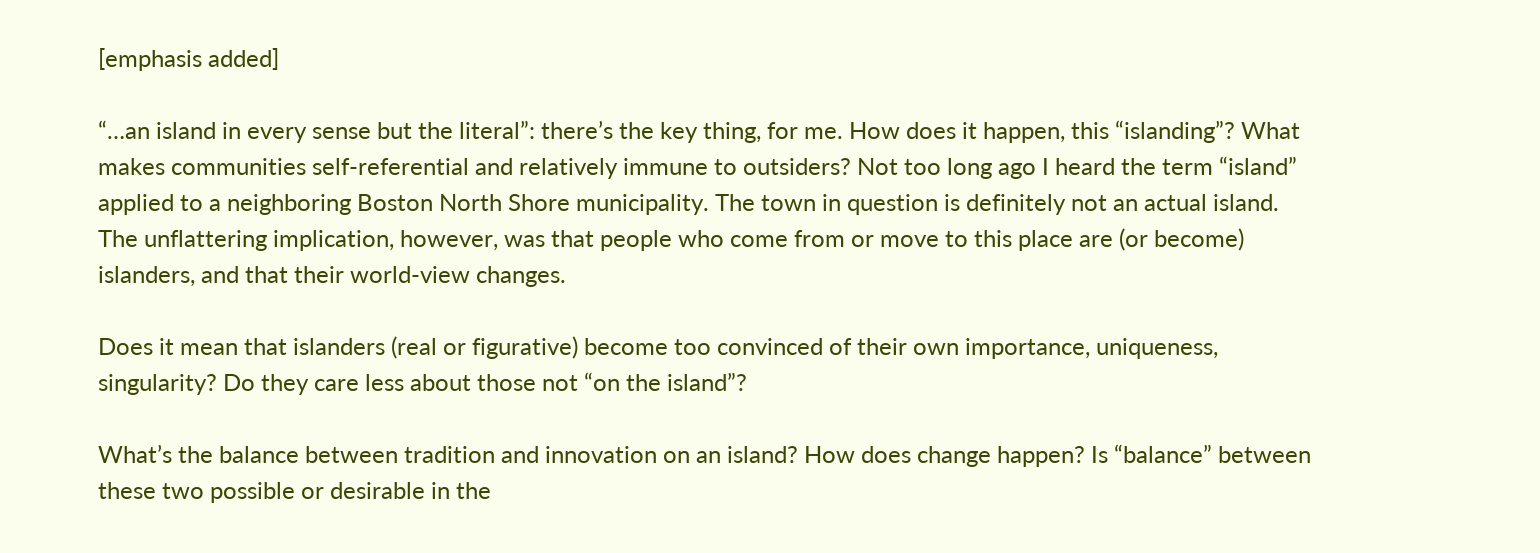[emphasis added]

“…an island in every sense but the literal”: there’s the key thing, for me. How does it happen, this “islanding”? What makes communities self-referential and relatively immune to outsiders? Not too long ago I heard the term “island” applied to a neighboring Boston North Shore municipality. The town in question is definitely not an actual island. The unflattering implication, however, was that people who come from or move to this place are (or become) islanders, and that their world-view changes.

Does it mean that islanders (real or figurative) become too convinced of their own importance, uniqueness, singularity? Do they care less about those not “on the island”?

What’s the balance between tradition and innovation on an island? How does change happen? Is “balance” between these two possible or desirable in the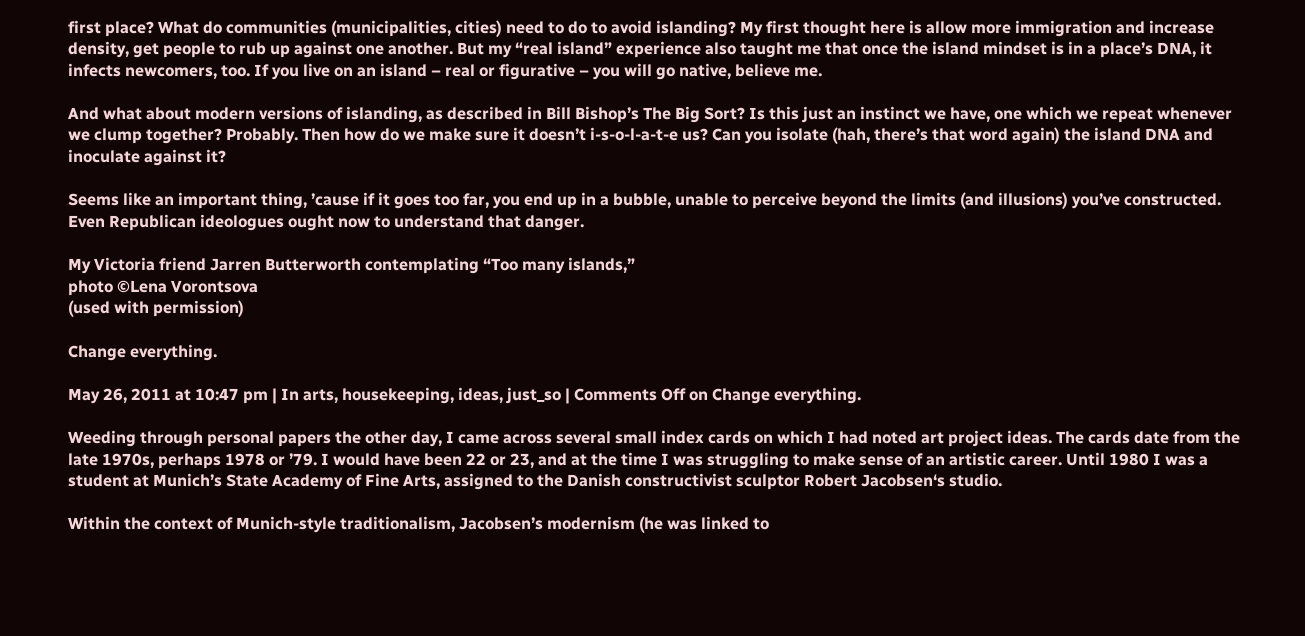first place? What do communities (municipalities, cities) need to do to avoid islanding? My first thought here is allow more immigration and increase density, get people to rub up against one another. But my “real island” experience also taught me that once the island mindset is in a place’s DNA, it infects newcomers, too. If you live on an island – real or figurative – you will go native, believe me.

And what about modern versions of islanding, as described in Bill Bishop’s The Big Sort? Is this just an instinct we have, one which we repeat whenever we clump together? Probably. Then how do we make sure it doesn’t i-s-o-l-a-t-e us? Can you isolate (hah, there’s that word again) the island DNA and inoculate against it?

Seems like an important thing, ’cause if it goes too far, you end up in a bubble, unable to perceive beyond the limits (and illusions) you’ve constructed. Even Republican ideologues ought now to understand that danger.

My Victoria friend Jarren Butterworth contemplating “Too many islands,”
photo ©Lena Vorontsova
(used with permission)

Change everything.

May 26, 2011 at 10:47 pm | In arts, housekeeping, ideas, just_so | Comments Off on Change everything.

Weeding through personal papers the other day, I came across several small index cards on which I had noted art project ideas. The cards date from the late 1970s, perhaps 1978 or ’79. I would have been 22 or 23, and at the time I was struggling to make sense of an artistic career. Until 1980 I was a student at Munich’s State Academy of Fine Arts, assigned to the Danish constructivist sculptor Robert Jacobsen‘s studio.

Within the context of Munich-style traditionalism, Jacobsen’s modernism (he was linked to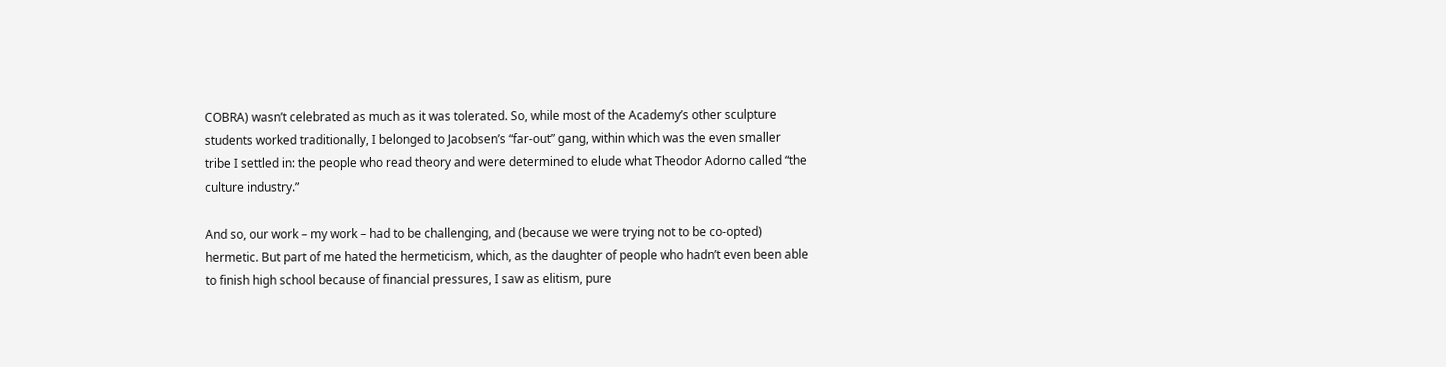COBRA) wasn’t celebrated as much as it was tolerated. So, while most of the Academy’s other sculpture students worked traditionally, I belonged to Jacobsen’s “far-out” gang, within which was the even smaller tribe I settled in: the people who read theory and were determined to elude what Theodor Adorno called “the culture industry.”

And so, our work – my work – had to be challenging, and (because we were trying not to be co-opted) hermetic. But part of me hated the hermeticism, which, as the daughter of people who hadn’t even been able to finish high school because of financial pressures, I saw as elitism, pure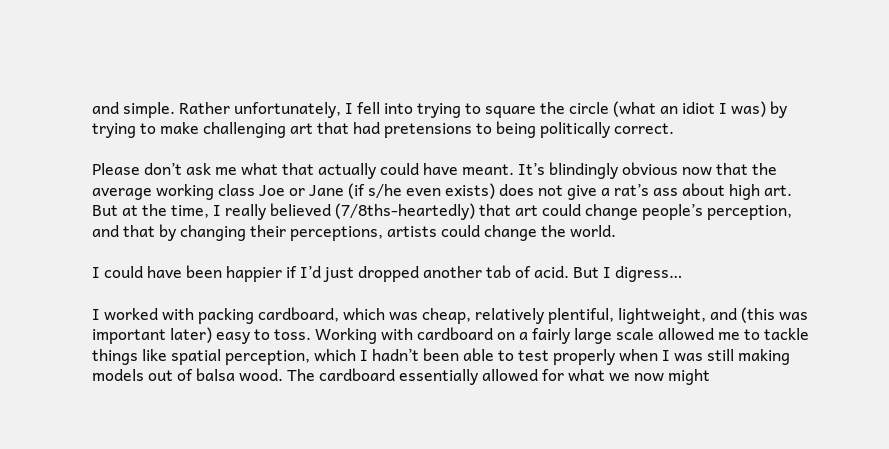and simple. Rather unfortunately, I fell into trying to square the circle (what an idiot I was) by trying to make challenging art that had pretensions to being politically correct.

Please don’t ask me what that actually could have meant. It’s blindingly obvious now that the average working class Joe or Jane (if s/he even exists) does not give a rat’s ass about high art. But at the time, I really believed (7/8ths-heartedly) that art could change people’s perception, and that by changing their perceptions, artists could change the world.

I could have been happier if I’d just dropped another tab of acid. But I digress…

I worked with packing cardboard, which was cheap, relatively plentiful, lightweight, and (this was important later) easy to toss. Working with cardboard on a fairly large scale allowed me to tackle things like spatial perception, which I hadn’t been able to test properly when I was still making models out of balsa wood. The cardboard essentially allowed for what we now might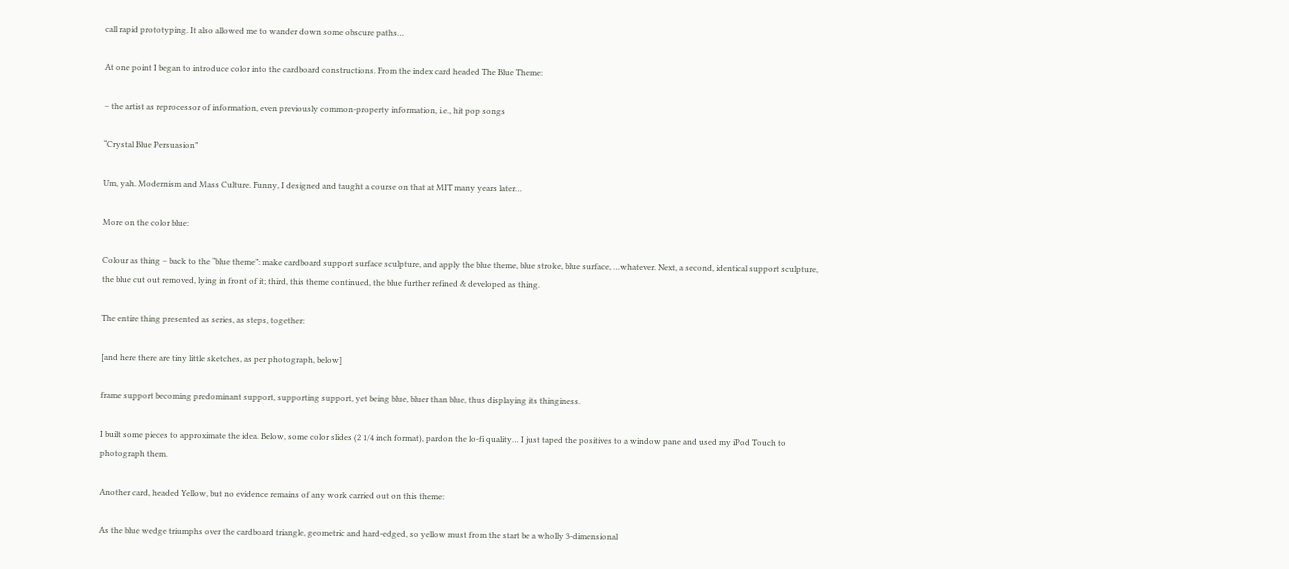call rapid prototyping. It also allowed me to wander down some obscure paths…

At one point I began to introduce color into the cardboard constructions. From the index card headed The Blue Theme:

– the artist as reprocessor of information, even previously common-property information, i.e., hit pop songs

“Crystal Blue Persuasion”

Um, yah. Modernism and Mass Culture. Funny, I designed and taught a course on that at MIT many years later…

More on the color blue:

Colour as thing – back to the “blue theme”: make cardboard support surface sculpture, and apply the blue theme, blue stroke, blue surface, …whatever. Next, a second, identical support sculpture, the blue cut out removed, lying in front of it; third, this theme continued, the blue further refined & developed as thing.

The entire thing presented as series, as steps, together:

[and here there are tiny little sketches, as per photograph, below]

frame support becoming predominant support, supporting support, yet being blue, bluer than blue, thus displaying its thinginess.

I built some pieces to approximate the idea. Below, some color slides (2 1/4 inch format), pardon the lo-fi quality… I just taped the positives to a window pane and used my iPod Touch to photograph them.

Another card, headed Yellow, but no evidence remains of any work carried out on this theme:

As the blue wedge triumphs over the cardboard triangle, geometric and hard-edged, so yellow must from the start be a wholly 3-dimensional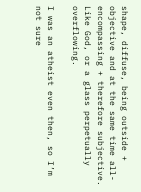shape, diffuse, being outside + objective and at the same time all-encompassing + therefore subjective. Like God, or a glass perpetually overflowing.

I was an atheist even then, so I’m not sure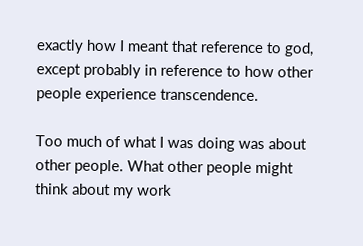exactly how I meant that reference to god, except probably in reference to how other people experience transcendence.

Too much of what I was doing was about other people. What other people might think about my work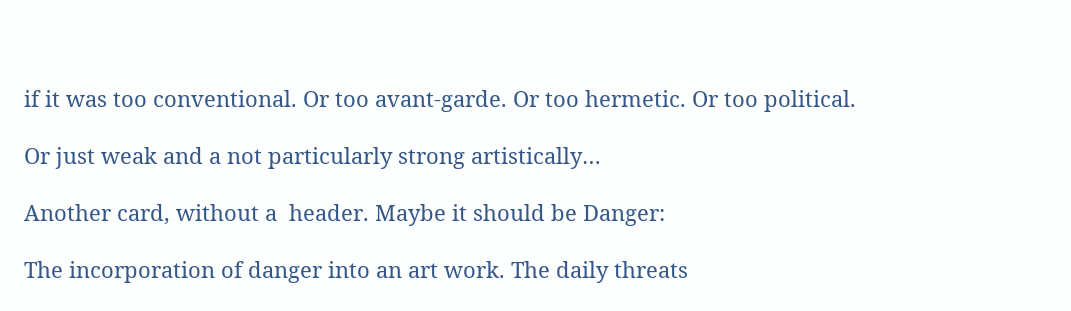if it was too conventional. Or too avant-garde. Or too hermetic. Or too political.

Or just weak and a not particularly strong artistically…

Another card, without a  header. Maybe it should be Danger:

The incorporation of danger into an art work. The daily threats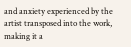and anxiety experienced by the artist transposed into the work, making it a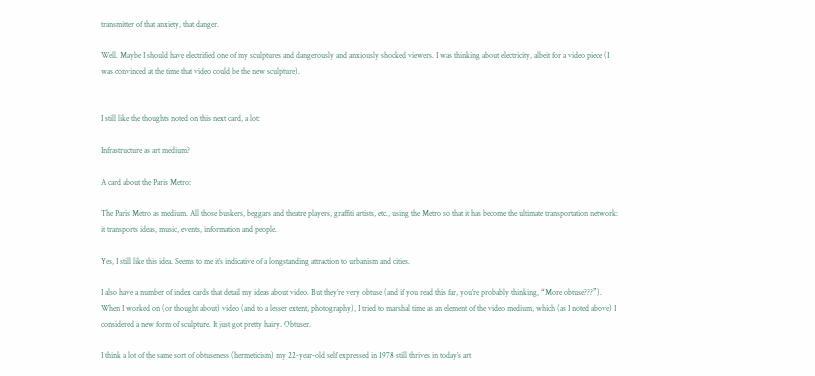transmitter of that anxiety, that danger.

Well. Maybe I should have electrified one of my sculptures and dangerously and anxiously shocked viewers. I was thinking about electricity, albeit for a video piece (I was convinced at the time that video could be the new sculpture).


I still like the thoughts noted on this next card, a lot:

Infrastructure as art medium?

A card about the Paris Metro:

The Paris Metro as medium. All those buskers, beggars and theatre players, graffiti artists, etc., using the Metro so that it has become the ultimate transportation network: it transports ideas, music, events, information and people.

Yes, I still like this idea. Seems to me it’s indicative of a longstanding attraction to urbanism and cities.

I also have a number of index cards that detail my ideas about video. But they’re very obtuse (and if you read this far, you’re probably thinking, “More obtuse???”). When I worked on (or thought about) video (and to a lesser extent, photography), I tried to marshal time as an element of the video medium, which (as I noted above) I considered a new form of sculpture. It just got pretty hairy. Obtuser.

I think a lot of the same sort of obtuseness (hermeticism) my 22-year-old self expressed in 1978 still thrives in today’s art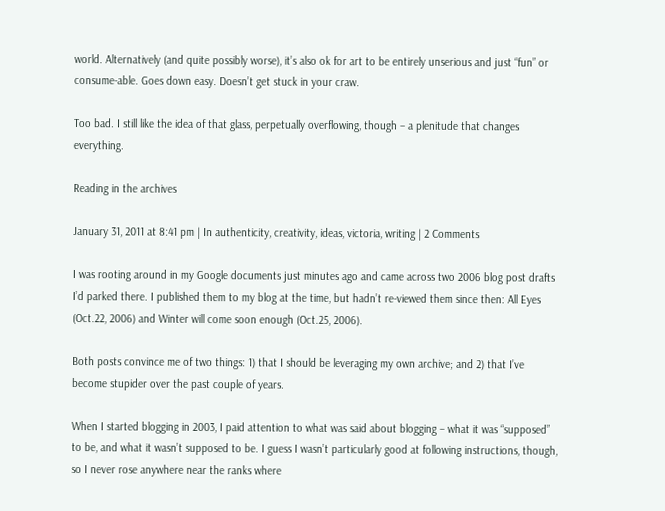world. Alternatively (and quite possibly worse), it’s also ok for art to be entirely unserious and just “fun” or consume-able. Goes down easy. Doesn’t get stuck in your craw.

Too bad. I still like the idea of that glass, perpetually overflowing, though – a plenitude that changes everything.

Reading in the archives

January 31, 2011 at 8:41 pm | In authenticity, creativity, ideas, victoria, writing | 2 Comments

I was rooting around in my Google documents just minutes ago and came across two 2006 blog post drafts I’d parked there. I published them to my blog at the time, but hadn’t re-viewed them since then: All Eyes (Oct.22, 2006) and Winter will come soon enough (Oct.25, 2006).

Both posts convince me of two things: 1) that I should be leveraging my own archive; and 2) that I’ve become stupider over the past couple of years.

When I started blogging in 2003, I paid attention to what was said about blogging – what it was “supposed” to be, and what it wasn’t supposed to be. I guess I wasn’t particularly good at following instructions, though, so I never rose anywhere near the ranks where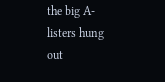the big A-listers hung out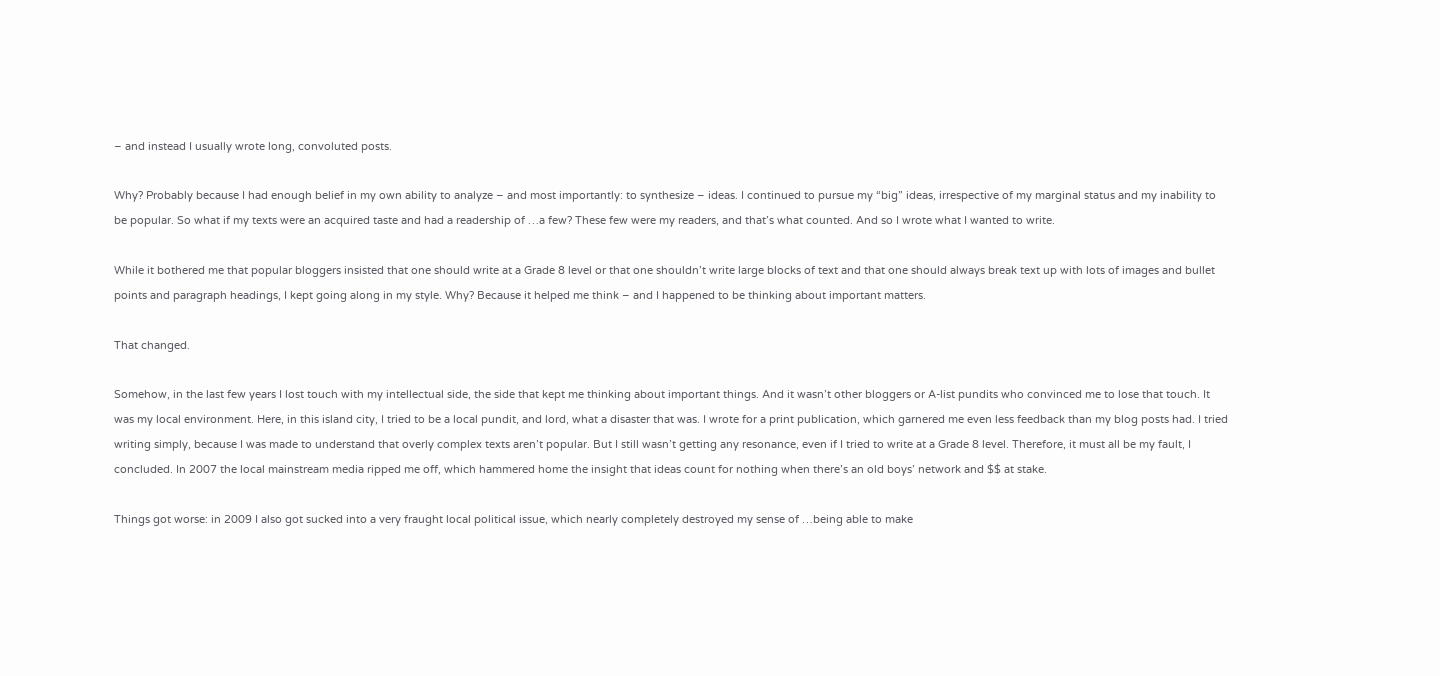– and instead I usually wrote long, convoluted posts.

Why? Probably because I had enough belief in my own ability to analyze – and most importantly: to synthesize – ideas. I continued to pursue my “big” ideas, irrespective of my marginal status and my inability to be popular. So what if my texts were an acquired taste and had a readership of …a few? These few were my readers, and that’s what counted. And so I wrote what I wanted to write.

While it bothered me that popular bloggers insisted that one should write at a Grade 8 level or that one shouldn’t write large blocks of text and that one should always break text up with lots of images and bullet points and paragraph headings, I kept going along in my style. Why? Because it helped me think – and I happened to be thinking about important matters.

That changed.

Somehow, in the last few years I lost touch with my intellectual side, the side that kept me thinking about important things. And it wasn’t other bloggers or A-list pundits who convinced me to lose that touch. It was my local environment. Here, in this island city, I tried to be a local pundit, and lord, what a disaster that was. I wrote for a print publication, which garnered me even less feedback than my blog posts had. I tried writing simply, because I was made to understand that overly complex texts aren’t popular. But I still wasn’t getting any resonance, even if I tried to write at a Grade 8 level. Therefore, it must all be my fault, I concluded. In 2007 the local mainstream media ripped me off, which hammered home the insight that ideas count for nothing when there’s an old boys’ network and $$ at stake.

Things got worse: in 2009 I also got sucked into a very fraught local political issue, which nearly completely destroyed my sense of …being able to make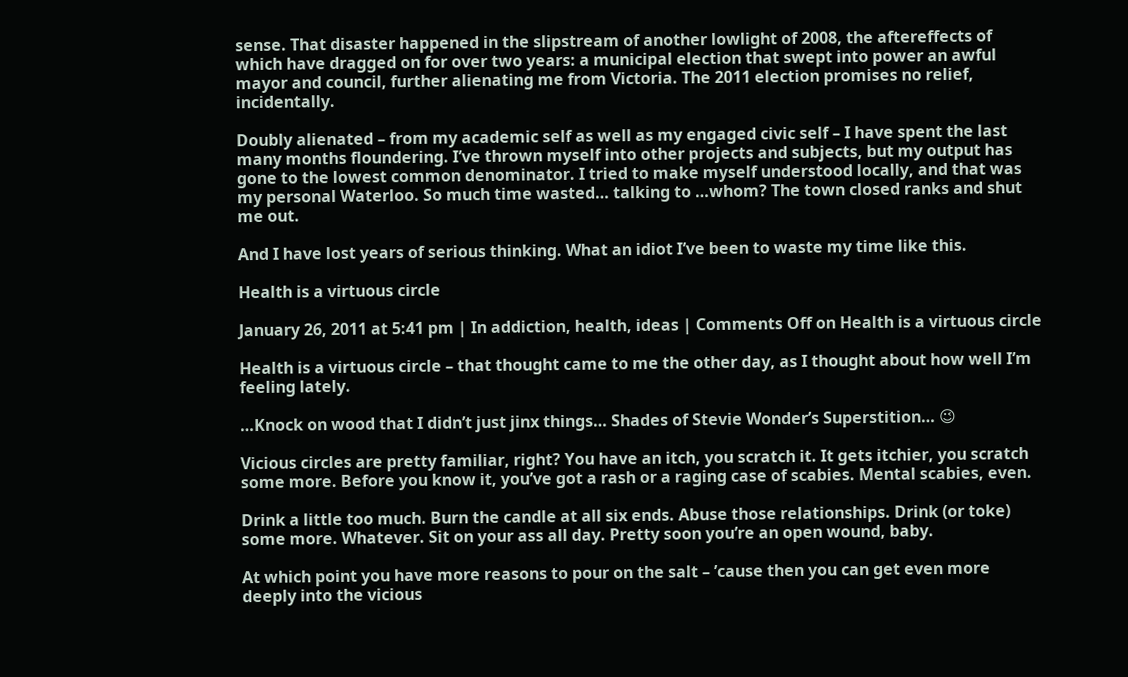sense. That disaster happened in the slipstream of another lowlight of 2008, the aftereffects of which have dragged on for over two years: a municipal election that swept into power an awful mayor and council, further alienating me from Victoria. The 2011 election promises no relief, incidentally.

Doubly alienated – from my academic self as well as my engaged civic self – I have spent the last many months floundering. I’ve thrown myself into other projects and subjects, but my output has gone to the lowest common denominator. I tried to make myself understood locally, and that was my personal Waterloo. So much time wasted… talking to …whom? The town closed ranks and shut me out.

And I have lost years of serious thinking. What an idiot I’ve been to waste my time like this.

Health is a virtuous circle

January 26, 2011 at 5:41 pm | In addiction, health, ideas | Comments Off on Health is a virtuous circle

Health is a virtuous circle – that thought came to me the other day, as I thought about how well I’m feeling lately.

…Knock on wood that I didn’t just jinx things… Shades of Stevie Wonder’s Superstition… 😉

Vicious circles are pretty familiar, right? You have an itch, you scratch it. It gets itchier, you scratch some more. Before you know it, you’ve got a rash or a raging case of scabies. Mental scabies, even.

Drink a little too much. Burn the candle at all six ends. Abuse those relationships. Drink (or toke) some more. Whatever. Sit on your ass all day. Pretty soon you’re an open wound, baby.

At which point you have more reasons to pour on the salt – ’cause then you can get even more deeply into the vicious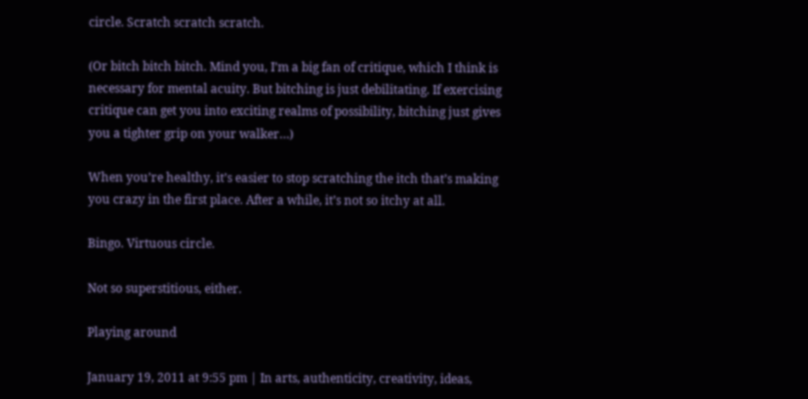circle. Scratch scratch scratch.

(Or bitch bitch bitch. Mind you, I’m a big fan of critique, which I think is necessary for mental acuity. But bitching is just debilitating. If exercising critique can get you into exciting realms of possibility, bitching just gives you a tighter grip on your walker…)

When you’re healthy, it’s easier to stop scratching the itch that’s making you crazy in the first place. After a while, it’s not so itchy at all.

Bingo. Virtuous circle.

Not so superstitious, either.

Playing around

January 19, 2011 at 9:55 pm | In arts, authenticity, creativity, ideas,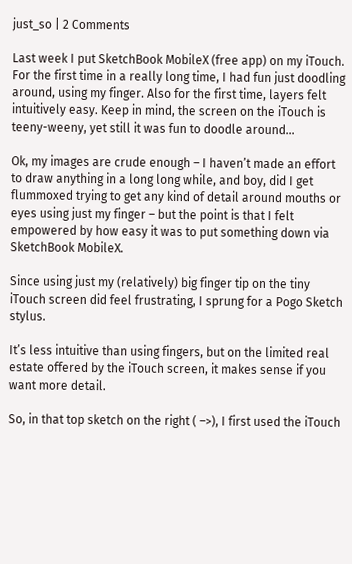just_so | 2 Comments

Last week I put SketchBook MobileX (free app) on my iTouch. For the first time in a really long time, I had fun just doodling around, using my finger. Also for the first time, layers felt intuitively easy. Keep in mind, the screen on the iTouch is teeny-weeny, yet still it was fun to doodle around…

Ok, my images are crude enough – I haven’t made an effort to draw anything in a long long while, and boy, did I get flummoxed trying to get any kind of detail around mouths or eyes using just my finger – but the point is that I felt empowered by how easy it was to put something down via SketchBook MobileX.

Since using just my (relatively) big finger tip on the tiny iTouch screen did feel frustrating, I sprung for a Pogo Sketch stylus.

It’s less intuitive than using fingers, but on the limited real estate offered by the iTouch screen, it makes sense if you want more detail.

So, in that top sketch on the right ( –>), I first used the iTouch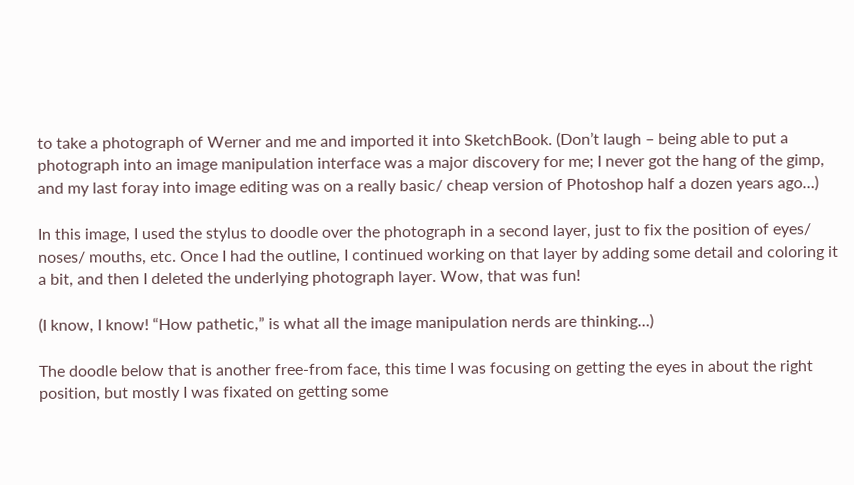to take a photograph of Werner and me and imported it into SketchBook. (Don’t laugh – being able to put a photograph into an image manipulation interface was a major discovery for me; I never got the hang of the gimp, and my last foray into image editing was on a really basic/ cheap version of Photoshop half a dozen years ago…)

In this image, I used the stylus to doodle over the photograph in a second layer, just to fix the position of eyes/ noses/ mouths, etc. Once I had the outline, I continued working on that layer by adding some detail and coloring it a bit, and then I deleted the underlying photograph layer. Wow, that was fun!

(I know, I know! “How pathetic,” is what all the image manipulation nerds are thinking…)

The doodle below that is another free-from face, this time I was focusing on getting the eyes in about the right position, but mostly I was fixated on getting some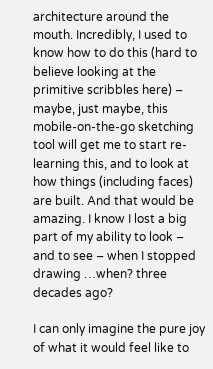architecture around the mouth. Incredibly, I used to know how to do this (hard to believe looking at the primitive scribbles here) – maybe, just maybe, this mobile-on-the-go sketching tool will get me to start re-learning this, and to look at how things (including faces) are built. And that would be amazing. I know I lost a big part of my ability to look – and to see – when I stopped drawing …when? three decades ago?

I can only imagine the pure joy of what it would feel like to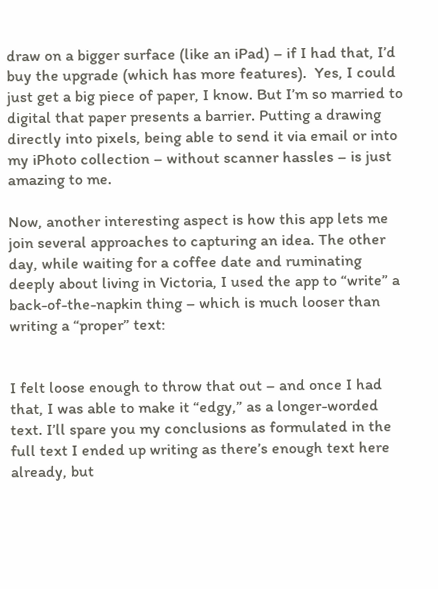draw on a bigger surface (like an iPad) – if I had that, I’d buy the upgrade (which has more features).  Yes, I could just get a big piece of paper, I know. But I’m so married to digital that paper presents a barrier. Putting a drawing directly into pixels, being able to send it via email or into my iPhoto collection – without scanner hassles – is just amazing to me.

Now, another interesting aspect is how this app lets me join several approaches to capturing an idea. The other day, while waiting for a coffee date and ruminating deeply about living in Victoria, I used the app to “write” a back-of-the-napkin thing – which is much looser than writing a “proper” text:


I felt loose enough to throw that out – and once I had that, I was able to make it “edgy,” as a longer-worded text. I’ll spare you my conclusions as formulated in the full text I ended up writing as there’s enough text here already, but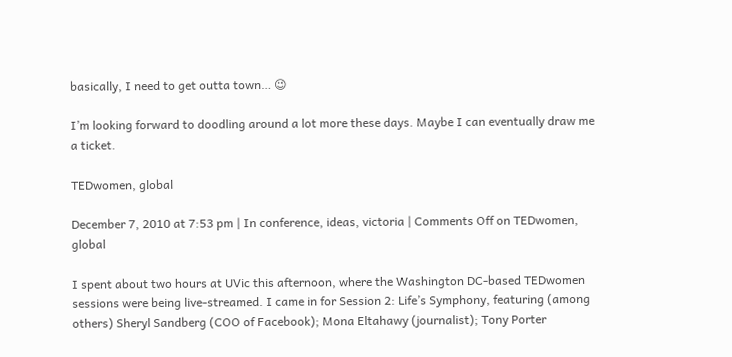basically, I need to get outta town… 😉

I’m looking forward to doodling around a lot more these days. Maybe I can eventually draw me a ticket.

TEDwomen, global

December 7, 2010 at 7:53 pm | In conference, ideas, victoria | Comments Off on TEDwomen, global

I spent about two hours at UVic this afternoon, where the Washington DC-based TEDwomen sessions were being live-streamed. I came in for Session 2: Life’s Symphony, featuring (among others) Sheryl Sandberg (COO of Facebook); Mona Eltahawy (journalist); Tony Porter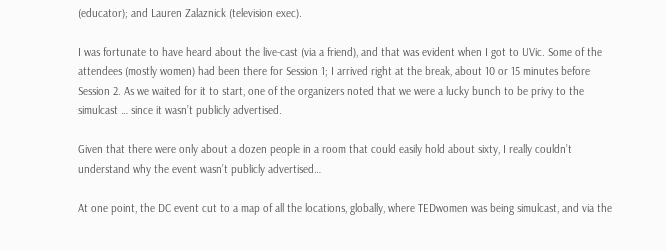(educator); and Lauren Zalaznick (television exec).

I was fortunate to have heard about the live-cast (via a friend), and that was evident when I got to UVic. Some of the attendees (mostly women) had been there for Session 1; I arrived right at the break, about 10 or 15 minutes before Session 2. As we waited for it to start, one of the organizers noted that we were a lucky bunch to be privy to the simulcast … since it wasn’t publicly advertised.

Given that there were only about a dozen people in a room that could easily hold about sixty, I really couldn’t understand why the event wasn’t publicly advertised…

At one point, the DC event cut to a map of all the locations, globally, where TEDwomen was being simulcast, and via the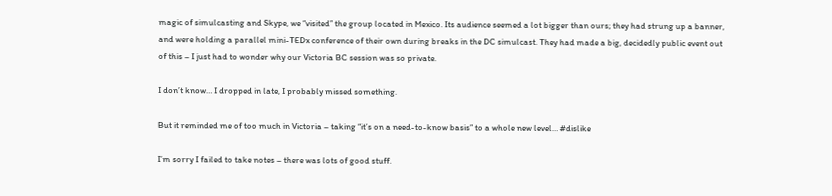magic of simulcasting and Skype, we “visited” the group located in Mexico. Its audience seemed a lot bigger than ours; they had strung up a banner, and were holding a parallel mini-TEDx conference of their own during breaks in the DC simulcast. They had made a big, decidedly public event out of this – I just had to wonder why our Victoria BC session was so private.

I don’t know… I dropped in late, I probably missed something.

But it reminded me of too much in Victoria – taking “it’s on a need-to-know basis” to a whole new level… #dislike

I’m sorry I failed to take notes – there was lots of good stuff.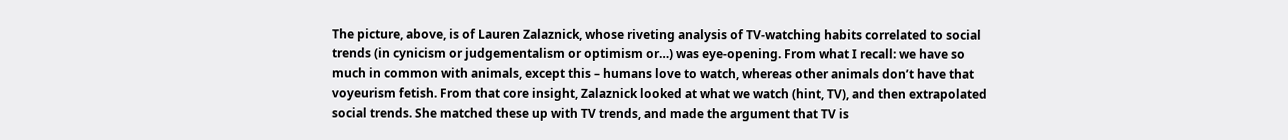The picture, above, is of Lauren Zalaznick, whose riveting analysis of TV-watching habits correlated to social trends (in cynicism or judgementalism or optimism or…) was eye-opening. From what I recall: we have so much in common with animals, except this – humans love to watch, whereas other animals don’t have that voyeurism fetish. From that core insight, Zalaznick looked at what we watch (hint, TV), and then extrapolated social trends. She matched these up with TV trends, and made the argument that TV is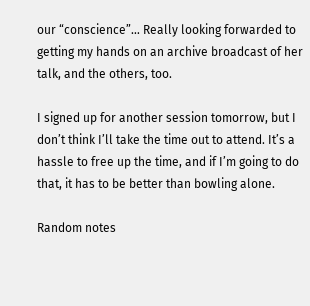our “conscience”… Really looking forwarded to getting my hands on an archive broadcast of her talk, and the others, too.

I signed up for another session tomorrow, but I don’t think I’ll take the time out to attend. It’s a hassle to free up the time, and if I’m going to do that, it has to be better than bowling alone.

Random notes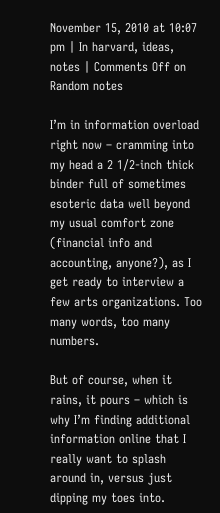November 15, 2010 at 10:07 pm | In harvard, ideas, notes | Comments Off on Random notes

I’m in information overload right now – cramming into my head a 2 1/2-inch thick binder full of sometimes esoteric data well beyond my usual comfort zone (financial info and accounting, anyone?), as I get ready to interview a few arts organizations. Too many words, too many numbers.

But of course, when it rains, it pours – which is why I’m finding additional information online that I really want to splash around in, versus just dipping my toes into.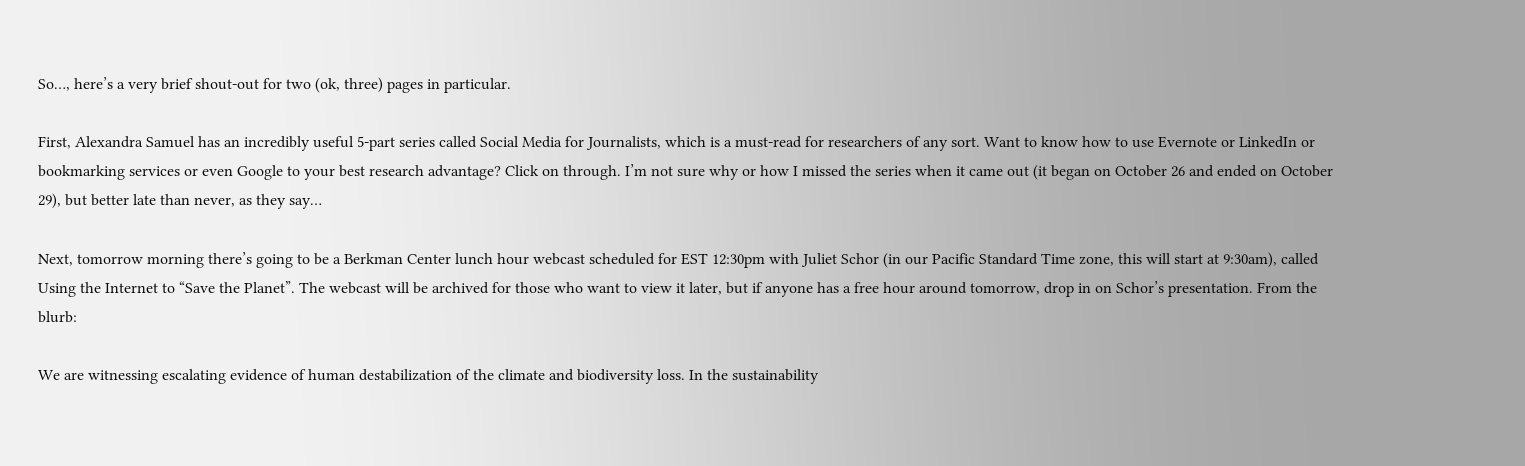So…, here’s a very brief shout-out for two (ok, three) pages in particular.

First, Alexandra Samuel has an incredibly useful 5-part series called Social Media for Journalists, which is a must-read for researchers of any sort. Want to know how to use Evernote or LinkedIn or bookmarking services or even Google to your best research advantage? Click on through. I’m not sure why or how I missed the series when it came out (it began on October 26 and ended on October 29), but better late than never, as they say…

Next, tomorrow morning there’s going to be a Berkman Center lunch hour webcast scheduled for EST 12:30pm with Juliet Schor (in our Pacific Standard Time zone, this will start at 9:30am), called Using the Internet to “Save the Planet”. The webcast will be archived for those who want to view it later, but if anyone has a free hour around tomorrow, drop in on Schor’s presentation. From the blurb:

We are witnessing escalating evidence of human destabilization of the climate and biodiversity loss. In the sustainability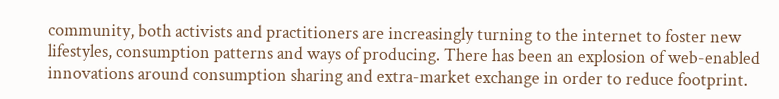community, both activists and practitioners are increasingly turning to the internet to foster new lifestyles, consumption patterns and ways of producing. There has been an explosion of web-enabled innovations around consumption sharing and extra-market exchange in order to reduce footprint.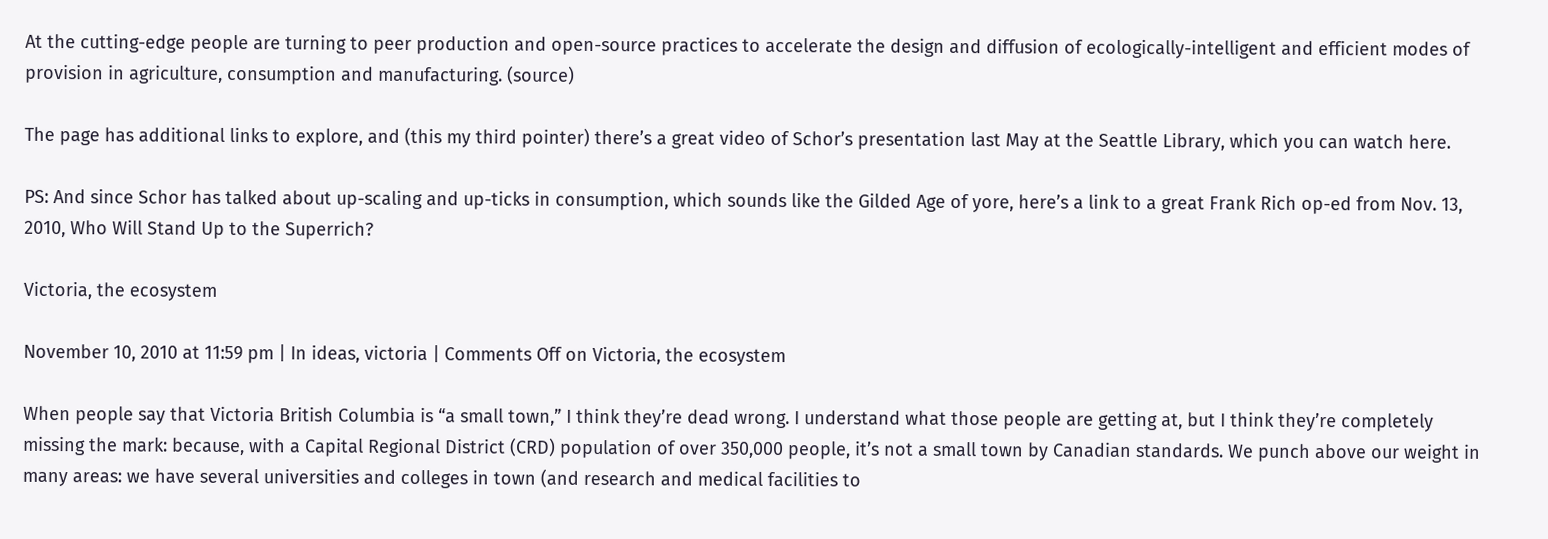At the cutting-edge people are turning to peer production and open-source practices to accelerate the design and diffusion of ecologically-intelligent and efficient modes of provision in agriculture, consumption and manufacturing. (source)

The page has additional links to explore, and (this my third pointer) there’s a great video of Schor’s presentation last May at the Seattle Library, which you can watch here.

PS: And since Schor has talked about up-scaling and up-ticks in consumption, which sounds like the Gilded Age of yore, here’s a link to a great Frank Rich op-ed from Nov. 13, 2010, Who Will Stand Up to the Superrich?

Victoria, the ecosystem

November 10, 2010 at 11:59 pm | In ideas, victoria | Comments Off on Victoria, the ecosystem

When people say that Victoria British Columbia is “a small town,” I think they’re dead wrong. I understand what those people are getting at, but I think they’re completely missing the mark: because, with a Capital Regional District (CRD) population of over 350,000 people, it’s not a small town by Canadian standards. We punch above our weight in many areas: we have several universities and colleges in town (and research and medical facilities to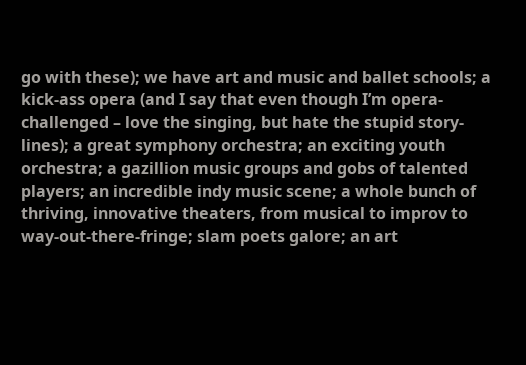go with these); we have art and music and ballet schools; a kick-ass opera (and I say that even though I’m opera-challenged – love the singing, but hate the stupid story-lines); a great symphony orchestra; an exciting youth orchestra; a gazillion music groups and gobs of talented players; an incredible indy music scene; a whole bunch of thriving, innovative theaters, from musical to improv to way-out-there-fringe; slam poets galore; an art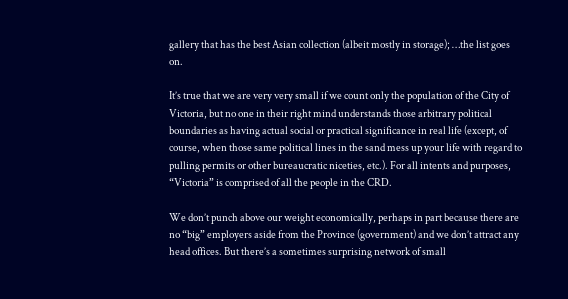gallery that has the best Asian collection (albeit mostly in storage); …the list goes on.

It’s true that we are very very small if we count only the population of the City of Victoria, but no one in their right mind understands those arbitrary political boundaries as having actual social or practical significance in real life (except, of course, when those same political lines in the sand mess up your life with regard to pulling permits or other bureaucratic niceties, etc.). For all intents and purposes, “Victoria” is comprised of all the people in the CRD.

We don’t punch above our weight economically, perhaps in part because there are no “big” employers aside from the Province (government) and we don’t attract any head offices. But there’s a sometimes surprising network of small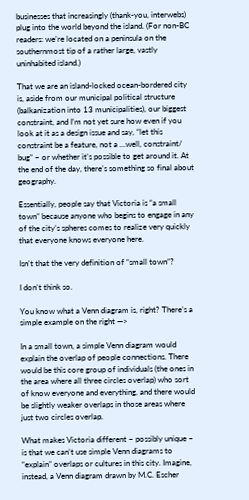businesses that increasingly (thank-you, interwebs) plug into the world beyond the island. (For non-BC readers: we’re located on a peninsula on the southernmost tip of a rather large, vastly uninhabited island.)

That we are an island-locked ocean-bordered city is, aside from our municipal political structure (balkanization into 13 municipalities), our biggest constraint, and I’m not yet sure how even if you look at it as a design issue and say, “let this constraint be a feature, not a …well, constraint/ bug” – or whether it’s possible to get around it. At the end of the day, there’s something so final about geography.

Essentially, people say that Victoria is “a small town” because anyone who begins to engage in any of the city’s spheres comes to realize very quickly that everyone knows everyone here.

Isn’t that the very definition of “small town”?

I don’t think so.

You know what a Venn diagram is, right? There’s a simple example on the right —>

In a small town, a simple Venn diagram would explain the overlap of people connections. There would be this core group of individuals (the ones in the area where all three circles overlap) who sort of know everyone and everything, and there would be slightly weaker overlaps in those areas where just two circles overlap.

What makes Victoria different – possibly unique – is that we can’t use simple Venn diagrams to “explain” overlaps or cultures in this city. Imagine, instead, a Venn diagram drawn by M.C. Escher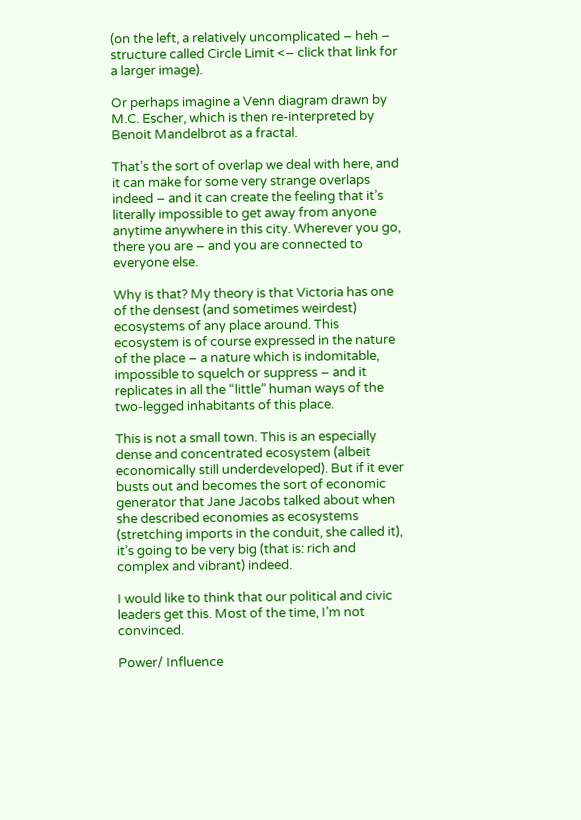(on the left, a relatively uncomplicated – heh – structure called Circle Limit <– click that link for a larger image).

Or perhaps imagine a Venn diagram drawn by M.C. Escher, which is then re-interpreted by Benoit Mandelbrot as a fractal.

That’s the sort of overlap we deal with here, and it can make for some very strange overlaps indeed – and it can create the feeling that it’s literally impossible to get away from anyone anytime anywhere in this city. Wherever you go, there you are – and you are connected to everyone else.

Why is that? My theory is that Victoria has one of the densest (and sometimes weirdest) ecosystems of any place around. This ecosystem is of course expressed in the nature of the place – a nature which is indomitable, impossible to squelch or suppress – and it replicates in all the “little” human ways of the two-legged inhabitants of this place.

This is not a small town. This is an especially dense and concentrated ecosystem (albeit economically still underdeveloped). But if it ever busts out and becomes the sort of economic generator that Jane Jacobs talked about when she described economies as ecosystems (stretching imports in the conduit, she called it), it’s going to be very big (that is: rich and complex and vibrant) indeed.

I would like to think that our political and civic leaders get this. Most of the time, I’m not convinced.

Power/ Influence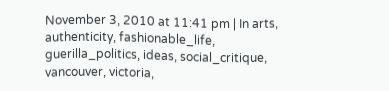November 3, 2010 at 11:41 pm | In arts, authenticity, fashionable_life, guerilla_politics, ideas, social_critique, vancouver, victoria,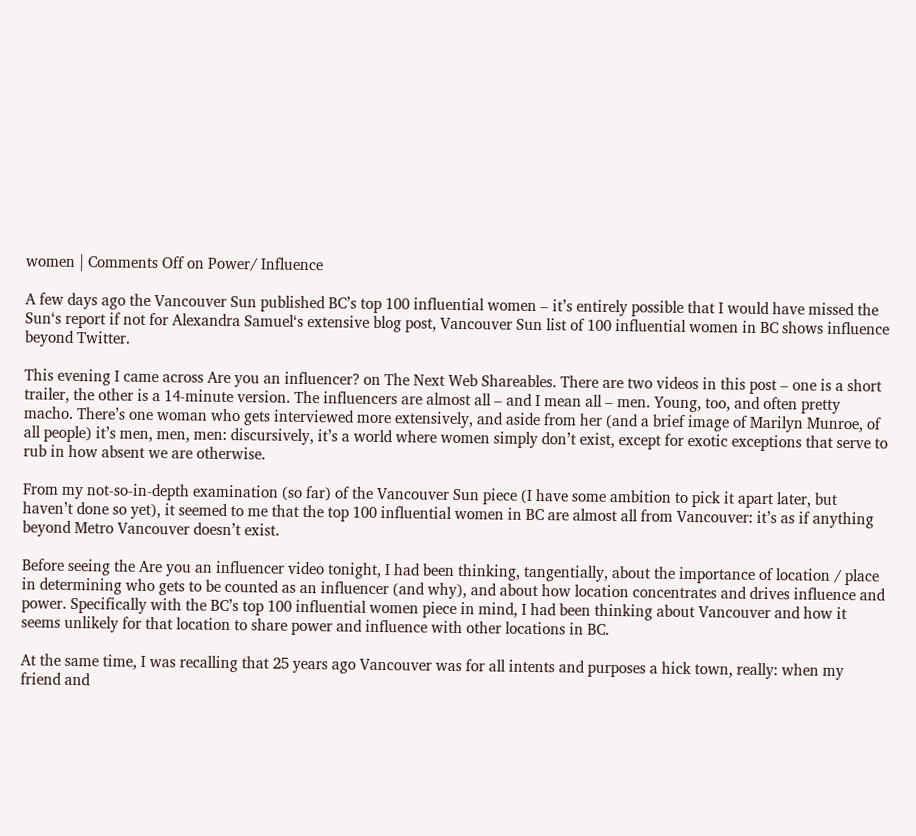women | Comments Off on Power/ Influence

A few days ago the Vancouver Sun published BC’s top 100 influential women – it’s entirely possible that I would have missed the Sun‘s report if not for Alexandra Samuel‘s extensive blog post, Vancouver Sun list of 100 influential women in BC shows influence beyond Twitter.

This evening I came across Are you an influencer? on The Next Web Shareables. There are two videos in this post – one is a short trailer, the other is a 14-minute version. The influencers are almost all – and I mean all – men. Young, too, and often pretty macho. There’s one woman who gets interviewed more extensively, and aside from her (and a brief image of Marilyn Munroe, of all people) it’s men, men, men: discursively, it’s a world where women simply don’t exist, except for exotic exceptions that serve to rub in how absent we are otherwise.

From my not-so-in-depth examination (so far) of the Vancouver Sun piece (I have some ambition to pick it apart later, but haven’t done so yet), it seemed to me that the top 100 influential women in BC are almost all from Vancouver: it’s as if anything beyond Metro Vancouver doesn’t exist.

Before seeing the Are you an influencer video tonight, I had been thinking, tangentially, about the importance of location / place in determining who gets to be counted as an influencer (and why), and about how location concentrates and drives influence and power. Specifically with the BC’s top 100 influential women piece in mind, I had been thinking about Vancouver and how it seems unlikely for that location to share power and influence with other locations in BC.

At the same time, I was recalling that 25 years ago Vancouver was for all intents and purposes a hick town, really: when my friend and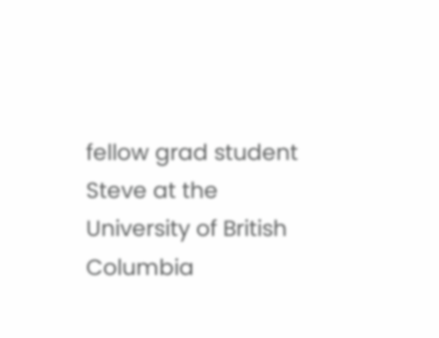fellow grad student Steve at the University of British Columbia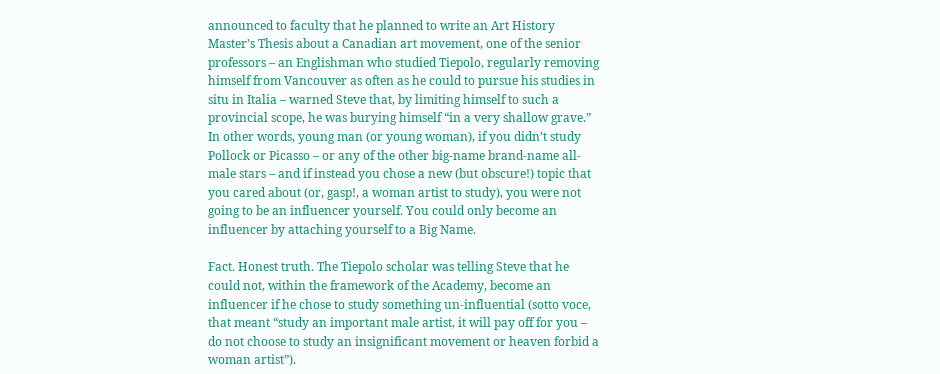announced to faculty that he planned to write an Art History Master’s Thesis about a Canadian art movement, one of the senior professors – an Englishman who studied Tiepolo, regularly removing himself from Vancouver as often as he could to pursue his studies in situ in Italia – warned Steve that, by limiting himself to such a provincial scope, he was burying himself “in a very shallow grave.” In other words, young man (or young woman), if you didn’t study Pollock or Picasso – or any of the other big-name brand-name all-male stars – and if instead you chose a new (but obscure!) topic that you cared about (or, gasp!, a woman artist to study), you were not going to be an influencer yourself. You could only become an influencer by attaching yourself to a Big Name.

Fact. Honest truth. The Tiepolo scholar was telling Steve that he could not, within the framework of the Academy, become an influencer if he chose to study something un-influential (sotto voce, that meant “study an important male artist, it will pay off for you – do not choose to study an insignificant movement or heaven forbid a woman artist”).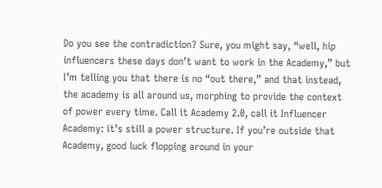Do you see the contradiction? Sure, you might say, “well, hip influencers these days don’t want to work in the Academy,” but I’m telling you that there is no “out there,” and that instead, the academy is all around us, morphing to provide the context of power every time. Call it Academy 2.0, call it Influencer Academy: it’s still a power structure. If you’re outside that Academy, good luck flopping around in your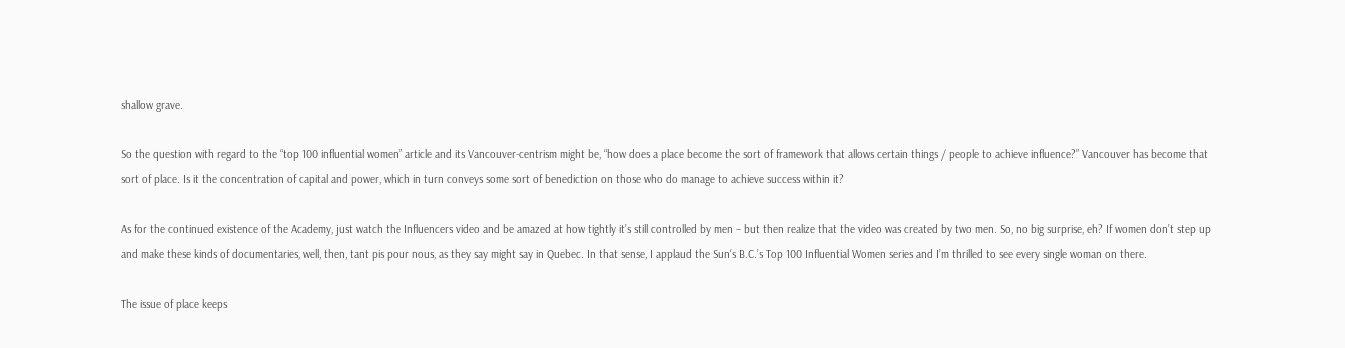shallow grave.

So the question with regard to the “top 100 influential women” article and its Vancouver-centrism might be, “how does a place become the sort of framework that allows certain things / people to achieve influence?” Vancouver has become that sort of place. Is it the concentration of capital and power, which in turn conveys some sort of benediction on those who do manage to achieve success within it?

As for the continued existence of the Academy, just watch the Influencers video and be amazed at how tightly it’s still controlled by men – but then realize that the video was created by two men. So, no big surprise, eh? If women don’t step up and make these kinds of documentaries, well, then, tant pis pour nous, as they say might say in Quebec. In that sense, I applaud the Sun‘s B.C.’s Top 100 Influential Women series and I’m thrilled to see every single woman on there.

The issue of place keeps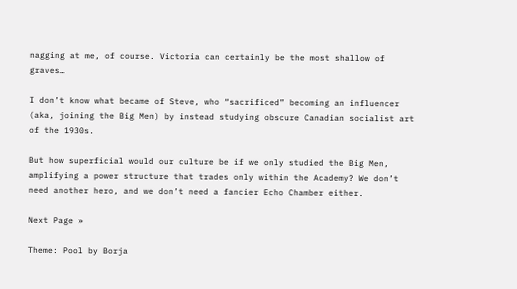nagging at me, of course. Victoria can certainly be the most shallow of graves…

I don’t know what became of Steve, who “sacrificed” becoming an influencer (aka, joining the Big Men) by instead studying obscure Canadian socialist art of the 1930s.

But how superficial would our culture be if we only studied the Big Men, amplifying a power structure that trades only within the Academy? We don’t need another hero, and we don’t need a fancier Echo Chamber either.

Next Page »

Theme: Pool by Borja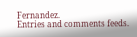Fernandez.
Entries and comments feeds.